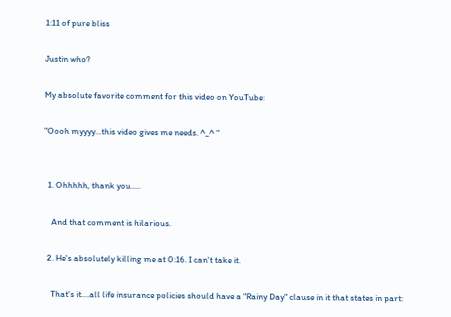1:11 of pure bliss

Justin who?

My absolute favorite comment for this video on YouTube:

"Oooh myyyy...this video gives me needs. ^_^ "


  1. Ohhhhh, thank you.....

    And that comment is hilarious.

  2. He's absolutely killing me at 0:16. I can't take it.

    That's it....all life insurance policies should have a "Rainy Day" clause in it that states in part: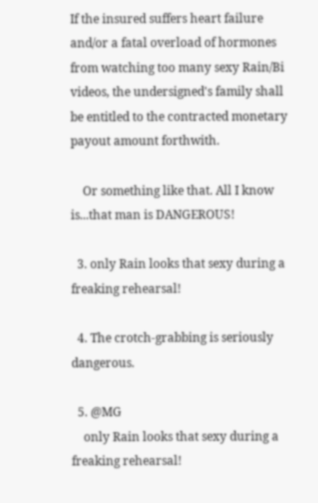If the insured suffers heart failure and/or a fatal overload of hormones from watching too many sexy Rain/Bi videos, the undersigned's family shall be entitled to the contracted monetary payout amount forthwith.

    Or something like that. All I know is...that man is DANGEROUS!

  3. only Rain looks that sexy during a freaking rehearsal!

  4. The crotch-grabbing is seriously dangerous.

  5. @MG
    only Rain looks that sexy during a freaking rehearsal!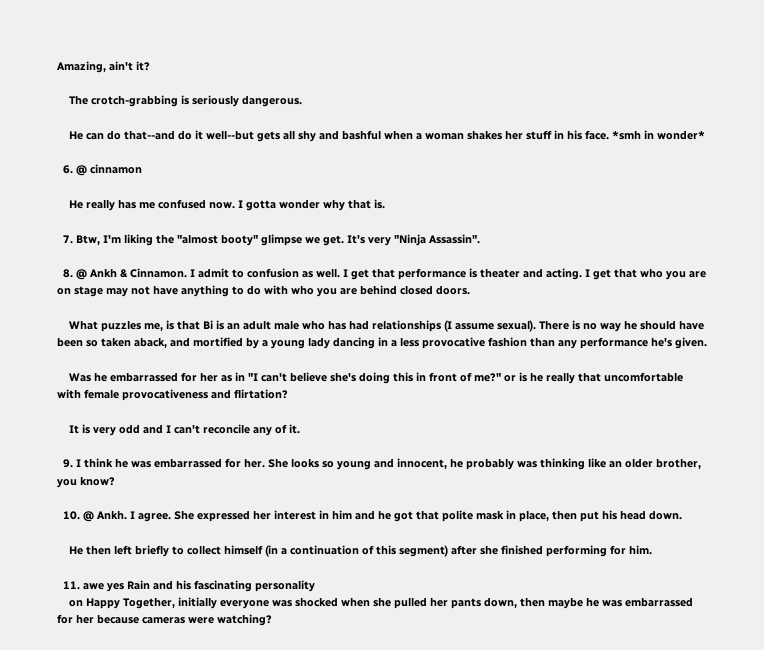Amazing, ain't it?

    The crotch-grabbing is seriously dangerous.

    He can do that--and do it well--but gets all shy and bashful when a woman shakes her stuff in his face. *smh in wonder*

  6. @ cinnamon

    He really has me confused now. I gotta wonder why that is.

  7. Btw, I'm liking the "almost booty" glimpse we get. It's very "Ninja Assassin".

  8. @ Ankh & Cinnamon. I admit to confusion as well. I get that performance is theater and acting. I get that who you are on stage may not have anything to do with who you are behind closed doors.

    What puzzles me, is that Bi is an adult male who has had relationships (I assume sexual). There is no way he should have been so taken aback, and mortified by a young lady dancing in a less provocative fashion than any performance he's given.

    Was he embarrassed for her as in "I can't believe she's doing this in front of me?" or is he really that uncomfortable with female provocativeness and flirtation?

    It is very odd and I can't reconcile any of it.

  9. I think he was embarrassed for her. She looks so young and innocent, he probably was thinking like an older brother, you know?

  10. @ Ankh. I agree. She expressed her interest in him and he got that polite mask in place, then put his head down.

    He then left briefly to collect himself (in a continuation of this segment) after she finished performing for him.

  11. awe yes Rain and his fascinating personality
    on Happy Together, initially everyone was shocked when she pulled her pants down, then maybe he was embarrassed for her because cameras were watching?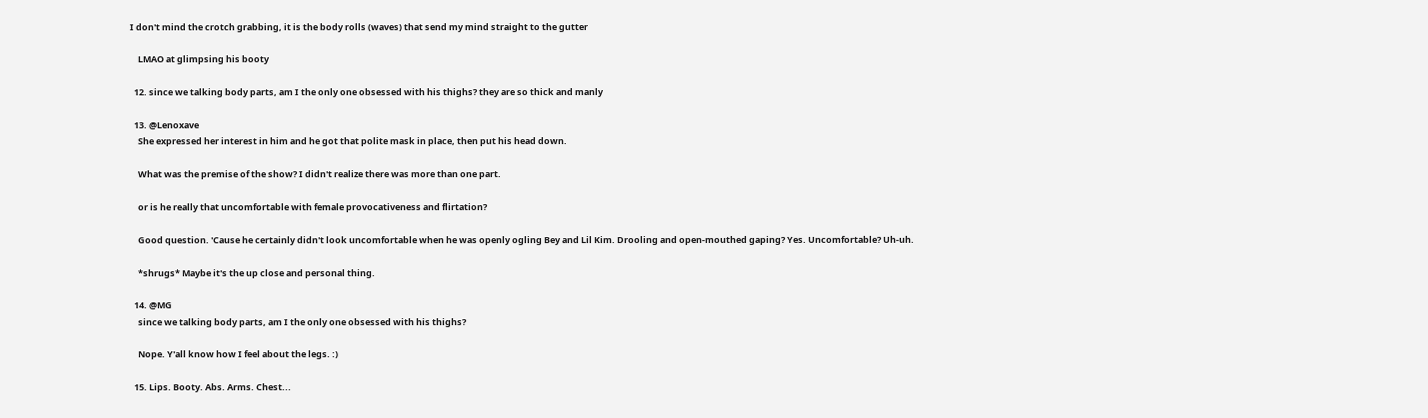I don't mind the crotch grabbing, it is the body rolls (waves) that send my mind straight to the gutter

    LMAO at glimpsing his booty

  12. since we talking body parts, am I the only one obsessed with his thighs? they are so thick and manly

  13. @Lenoxave
    She expressed her interest in him and he got that polite mask in place, then put his head down.

    What was the premise of the show? I didn't realize there was more than one part.

    or is he really that uncomfortable with female provocativeness and flirtation?

    Good question. 'Cause he certainly didn't look uncomfortable when he was openly ogling Bey and Lil Kim. Drooling and open-mouthed gaping? Yes. Uncomfortable? Uh-uh.

    *shrugs* Maybe it's the up close and personal thing.

  14. @MG
    since we talking body parts, am I the only one obsessed with his thighs?

    Nope. Y'all know how I feel about the legs. :)

  15. Lips. Booty. Abs. Arms. Chest...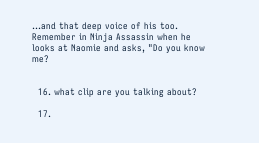...and that deep voice of his too. Remember in Ninja Assassin when he looks at Naomie and asks, "Do you know me?


  16. what clip are you talking about?

  17.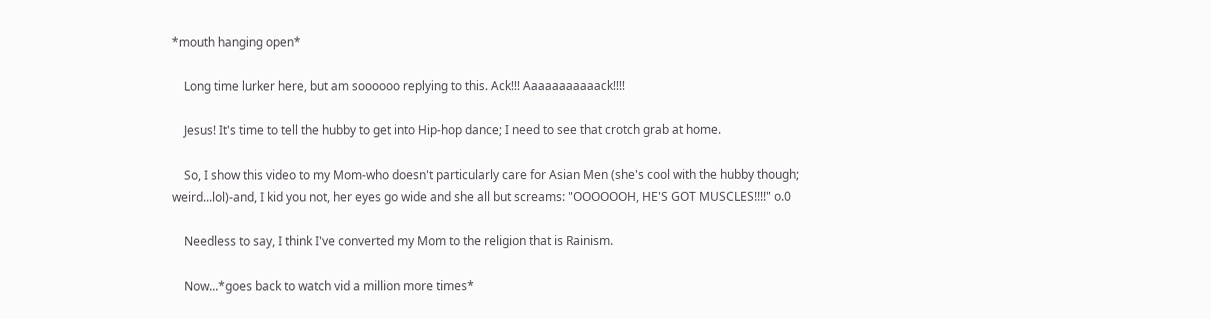*mouth hanging open*

    Long time lurker here, but am soooooo replying to this. Ack!!! Aaaaaaaaaaack!!!!

    Jesus! It's time to tell the hubby to get into Hip-hop dance; I need to see that crotch grab at home.

    So, I show this video to my Mom-who doesn't particularly care for Asian Men (she's cool with the hubby though; weird...lol)-and, I kid you not, her eyes go wide and she all but screams: "OOOOOOH, HE'S GOT MUSCLES!!!!" o.0

    Needless to say, I think I've converted my Mom to the religion that is Rainism.

    Now...*goes back to watch vid a million more times*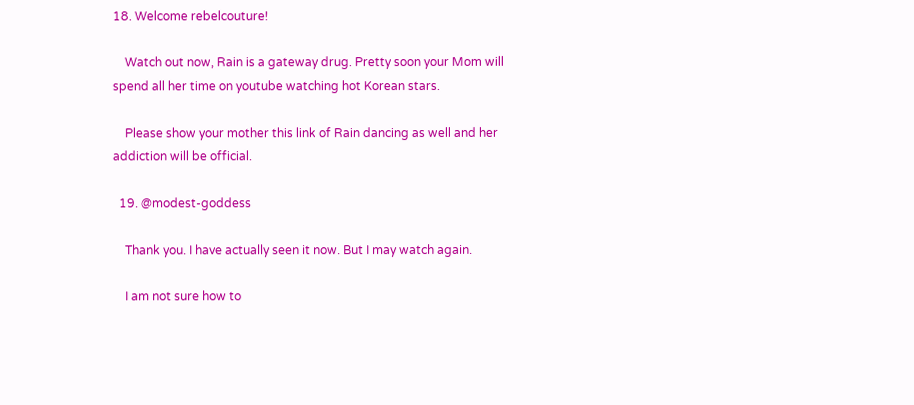18. Welcome rebelcouture!

    Watch out now, Rain is a gateway drug. Pretty soon your Mom will spend all her time on youtube watching hot Korean stars.

    Please show your mother this link of Rain dancing as well and her addiction will be official.

  19. @modest-goddess

    Thank you. I have actually seen it now. But I may watch again.

    I am not sure how to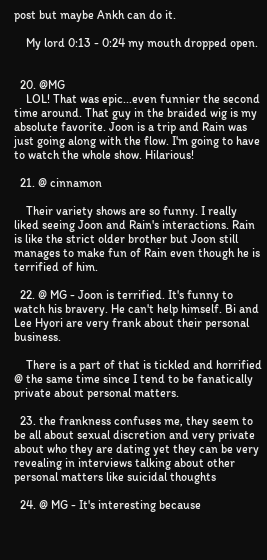post but maybe Ankh can do it.

    My lord 0:13 - 0:24 my mouth dropped open.


  20. @MG
    LOL! That was epic...even funnier the second time around. That guy in the braided wig is my absolute favorite. Joon is a trip and Rain was just going along with the flow. I'm going to have to watch the whole show. Hilarious!

  21. @ cinnamon

    Their variety shows are so funny. I really liked seeing Joon and Rain's interactions. Rain is like the strict older brother but Joon still manages to make fun of Rain even though he is terrified of him.

  22. @ MG - Joon is terrified. It's funny to watch his bravery. He can't help himself. Bi and Lee Hyori are very frank about their personal business.

    There is a part of that is tickled and horrified @ the same time since I tend to be fanatically private about personal matters.

  23. the frankness confuses me, they seem to be all about sexual discretion and very private about who they are dating yet they can be very revealing in interviews talking about other personal matters like suicidal thoughts

  24. @ MG - It's interesting because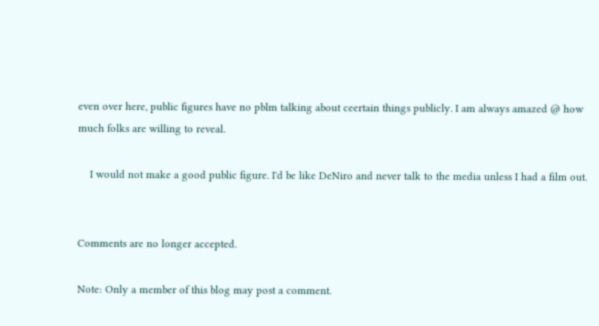even over here, public figures have no pblm talking about ceertain things publicly. I am always amazed @ how much folks are willing to reveal.

    I would not make a good public figure. I'd be like DeNiro and never talk to the media unless I had a film out.


Comments are no longer accepted.

Note: Only a member of this blog may post a comment.